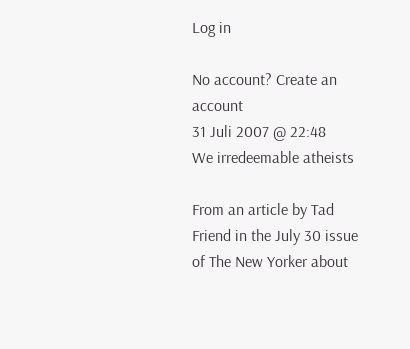Log in

No account? Create an account
31 Juli 2007 @ 22:48
We irredeemable atheists

From an article by Tad Friend in the July 30 issue of The New Yorker about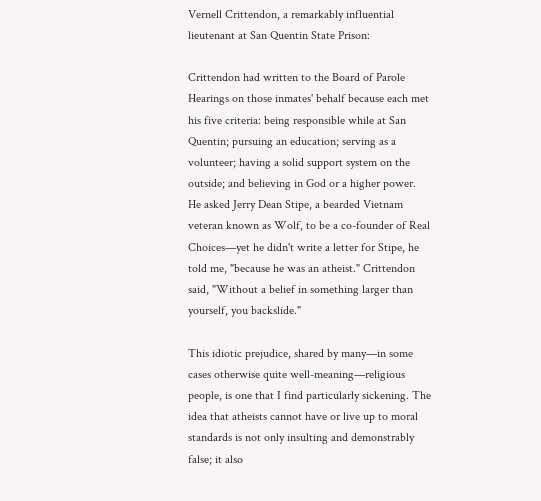Vernell Crittendon, a remarkably influential lieutenant at San Quentin State Prison:

Crittendon had written to the Board of Parole Hearings on those inmates' behalf because each met his five criteria: being responsible while at San Quentin; pursuing an education; serving as a volunteer; having a solid support system on the outside; and believing in God or a higher power. He asked Jerry Dean Stipe, a bearded Vietnam veteran known as Wolf, to be a co-founder of Real Choices—yet he didn't write a letter for Stipe, he told me, "because he was an atheist." Crittendon said, "Without a belief in something larger than yourself, you backslide."

This idiotic prejudice, shared by many—in some cases otherwise quite well-meaning—religious people, is one that I find particularly sickening. The idea that atheists cannot have or live up to moral standards is not only insulting and demonstrably false; it also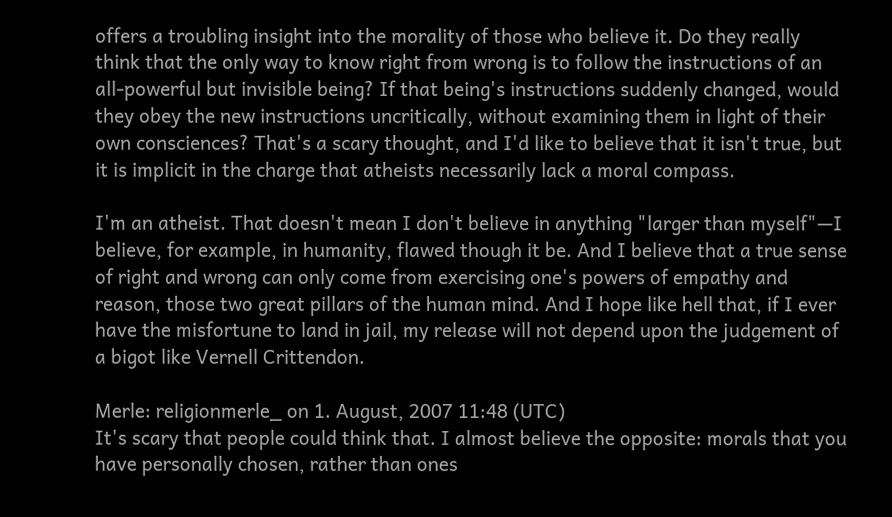offers a troubling insight into the morality of those who believe it. Do they really think that the only way to know right from wrong is to follow the instructions of an all-powerful but invisible being? If that being's instructions suddenly changed, would they obey the new instructions uncritically, without examining them in light of their own consciences? That's a scary thought, and I'd like to believe that it isn't true, but it is implicit in the charge that atheists necessarily lack a moral compass.

I'm an atheist. That doesn't mean I don't believe in anything "larger than myself"—I believe, for example, in humanity, flawed though it be. And I believe that a true sense of right and wrong can only come from exercising one's powers of empathy and reason, those two great pillars of the human mind. And I hope like hell that, if I ever have the misfortune to land in jail, my release will not depend upon the judgement of a bigot like Vernell Crittendon.

Merle: religionmerle_ on 1. August, 2007 11:48 (UTC)
It's scary that people could think that. I almost believe the opposite: morals that you have personally chosen, rather than ones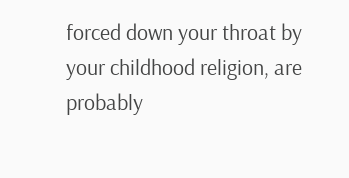forced down your throat by your childhood religion, are probably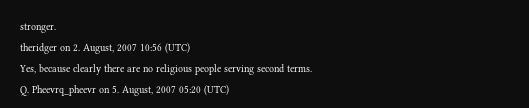stronger.
theridger on 2. August, 2007 10:56 (UTC)
Yes, because clearly there are no religious people serving second terms.
Q. Pheevrq_pheevr on 5. August, 2007 05:20 (UTC)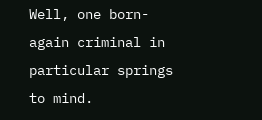Well, one born-again criminal in particular springs to mind.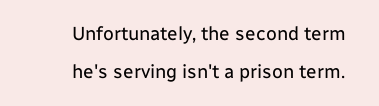Unfortunately, the second term he's serving isn't a prison term.